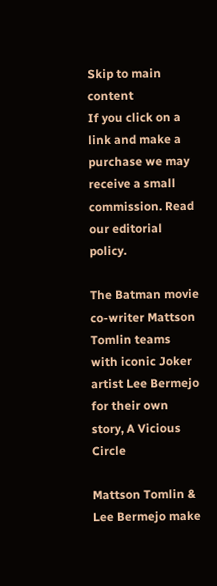Skip to main content
If you click on a link and make a purchase we may receive a small commission. Read our editorial policy.

The Batman movie co-writer Mattson Tomlin teams with iconic Joker artist Lee Bermejo for their own story, A Vicious Circle

Mattson Tomlin & Lee Bermejo make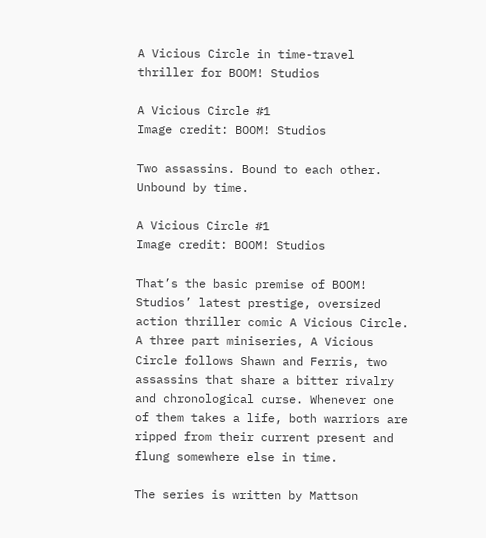A Vicious Circle in time-travel thriller for BOOM! Studios

A Vicious Circle #1
Image credit: BOOM! Studios

Two assassins. Bound to each other. Unbound by time.

A Vicious Circle #1
Image credit: BOOM! Studios

That’s the basic premise of BOOM! Studios’ latest prestige, oversized action thriller comic A Vicious Circle. A three part miniseries, A Vicious Circle follows Shawn and Ferris, two assassins that share a bitter rivalry and chronological curse. Whenever one of them takes a life, both warriors are ripped from their current present and flung somewhere else in time.

The series is written by Mattson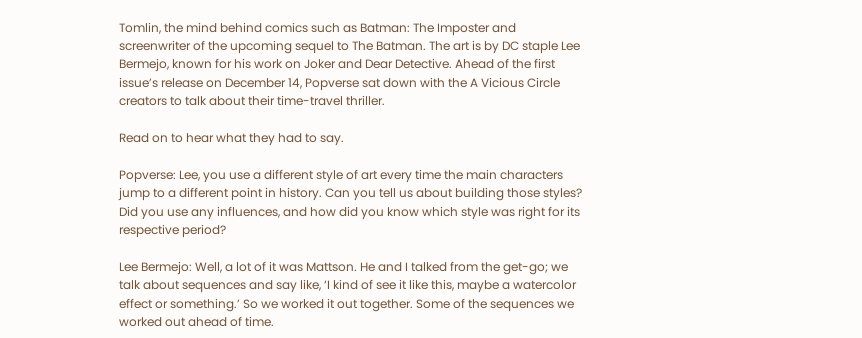Tomlin, the mind behind comics such as Batman: The Imposter and screenwriter of the upcoming sequel to The Batman. The art is by DC staple Lee Bermejo, known for his work on Joker and Dear Detective. Ahead of the first issue’s release on December 14, Popverse sat down with the A Vicious Circle creators to talk about their time-travel thriller.

Read on to hear what they had to say.

Popverse: Lee, you use a different style of art every time the main characters jump to a different point in history. Can you tell us about building those styles? Did you use any influences, and how did you know which style was right for its respective period?

Lee Bermejo: Well, a lot of it was Mattson. He and I talked from the get-go; we talk about sequences and say like, ‘I kind of see it like this, maybe a watercolor effect or something.’ So we worked it out together. Some of the sequences we worked out ahead of time.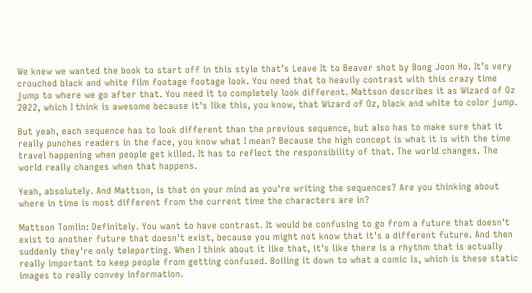We knew we wanted the book to start off in this style that’s Leave It to Beaver shot by Bong Joon Ho. It’s very crouched black and white film footage footage look. You need that to heavily contrast with this crazy time jump to where we go after that. You need it to completely look different. Mattson describes it as Wizard of Oz 2022, which I think is awesome because it's like this, you know, that Wizard of Oz, black and white to color jump.

But yeah, each sequence has to look different than the previous sequence, but also has to make sure that it really punches readers in the face, you know what I mean? Because the high concept is what it is with the time travel happening when people get killed. It has to reflect the responsibility of that. The world changes. The world really changes when that happens.

Yeah, absolutely. And Mattson, is that on your mind as you're writing the sequences? Are you thinking about where in time is most different from the current time the characters are in?

Mattson Tomlin: Definitely. You want to have contrast. It would be confusing to go from a future that doesn't exist to another future that doesn't exist, because you might not know that it's a different future. And then suddenly they're only teleporting. When I think about it like that, it's like there is a rhythm that is actually really important to keep people from getting confused. Boiling it down to what a comic is, which is these static images to really convey information.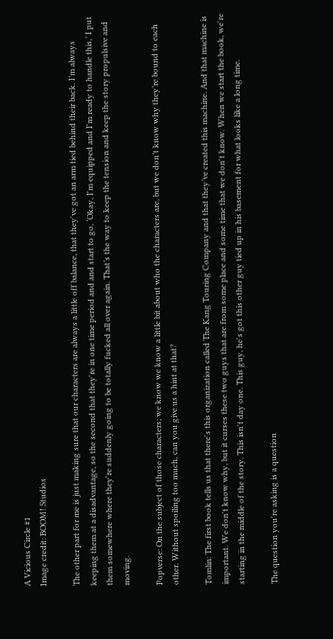A Vicious Circle #1
Image credit: BOOM! Studios

The other part for me is just making sure that our characters are always a little off balance, that they've got an arm tied behind their back. I’m always keeping them at a disadvantage, so the second that they're in one time period and and start to go, ‘Okay, I'm equipped and I'm ready to handle this,’ I put them somewhere where they're suddenly going to be totally fucked all over again. That’s the way to keep the tension and keep the story propulsive and moving.

Popverse: On the subject of those characters; we know we know a little bit about who the characters are, but we don’t know why they’re bound to each other. Without spoiling too much, can you give us a hint at that?

Tomlin: The first book tells us that there's this organization called The Kang Touring Company and that they’ve created this machine. And that machine is important. We don't know why, but it curses these two guys that are from some place and some time that we don't know. When we start the book, we're starting in the middle of the story. This isn't day one. This guy, he's got this other guy tied up in his basement for what looks like a long time.

The question you're asking is a question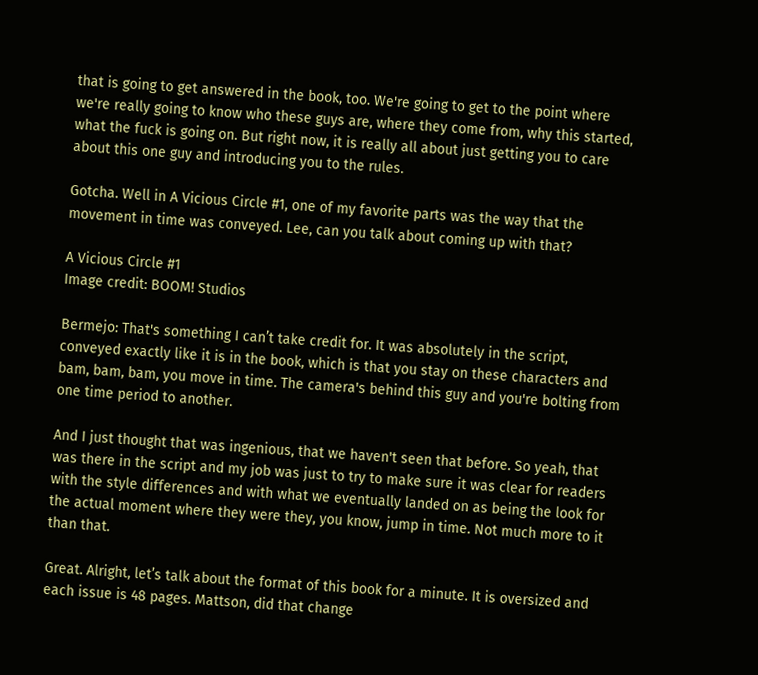that is going to get answered in the book, too. We're going to get to the point where we're really going to know who these guys are, where they come from, why this started, what the fuck is going on. But right now, it is really all about just getting you to care about this one guy and introducing you to the rules.

Gotcha. Well in A Vicious Circle #1, one of my favorite parts was the way that the movement in time was conveyed. Lee, can you talk about coming up with that?

A Vicious Circle #1
Image credit: BOOM! Studios

Bermejo: That's something I can’t take credit for. It was absolutely in the script, conveyed exactly like it is in the book, which is that you stay on these characters and bam, bam, bam, you move in time. The camera's behind this guy and you're bolting from one time period to another.

And I just thought that was ingenious, that we haven't seen that before. So yeah, that was there in the script and my job was just to try to make sure it was clear for readers with the style differences and with what we eventually landed on as being the look for the actual moment where they were they, you know, jump in time. Not much more to it than that.

Great. Alright, let’s talk about the format of this book for a minute. It is oversized and each issue is 48 pages. Mattson, did that change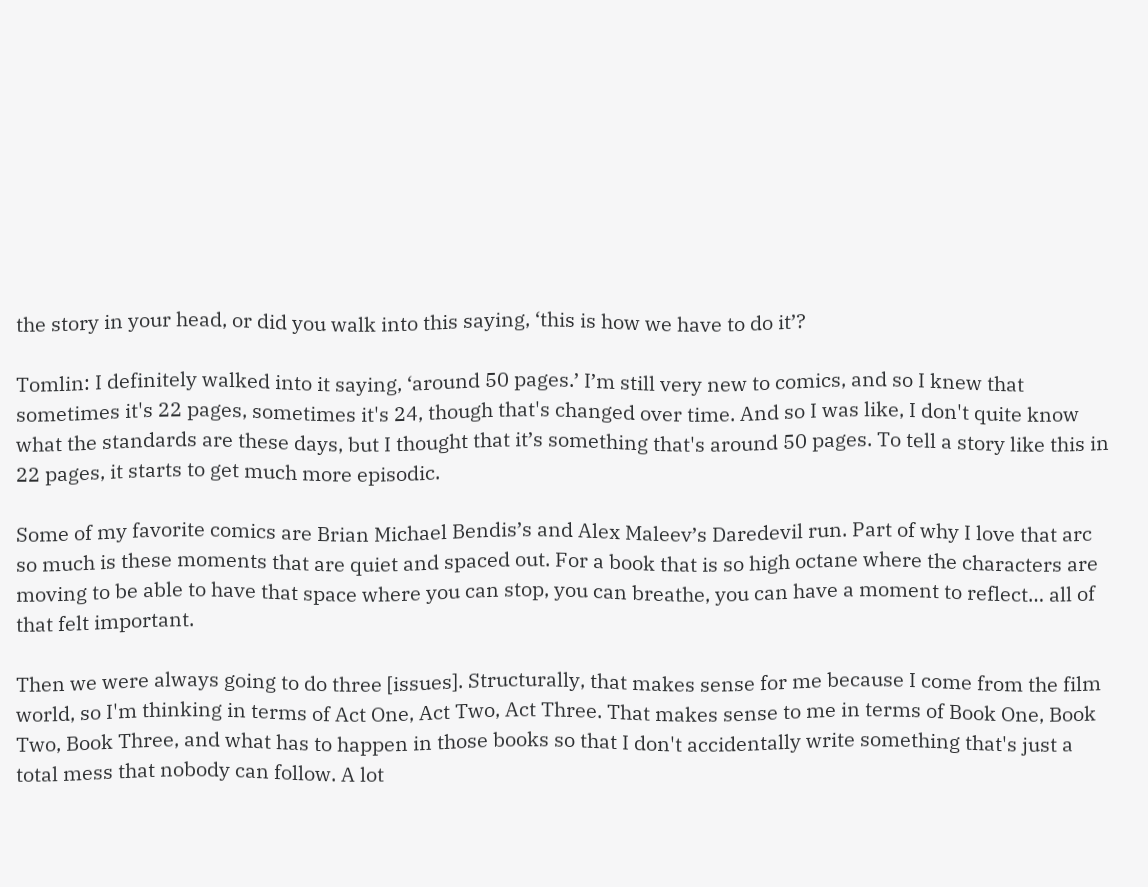the story in your head, or did you walk into this saying, ‘this is how we have to do it’?

Tomlin: I definitely walked into it saying, ‘around 50 pages.’ I’m still very new to comics, and so I knew that sometimes it's 22 pages, sometimes it's 24, though that's changed over time. And so I was like, I don't quite know what the standards are these days, but I thought that it’s something that's around 50 pages. To tell a story like this in 22 pages, it starts to get much more episodic.

Some of my favorite comics are Brian Michael Bendis’s and Alex Maleev’s Daredevil run. Part of why I love that arc so much is these moments that are quiet and spaced out. For a book that is so high octane where the characters are moving to be able to have that space where you can stop, you can breathe, you can have a moment to reflect… all of that felt important.

Then we were always going to do three [issues]. Structurally, that makes sense for me because I come from the film world, so I'm thinking in terms of Act One, Act Two, Act Three. That makes sense to me in terms of Book One, Book Two, Book Three, and what has to happen in those books so that I don't accidentally write something that's just a total mess that nobody can follow. A lot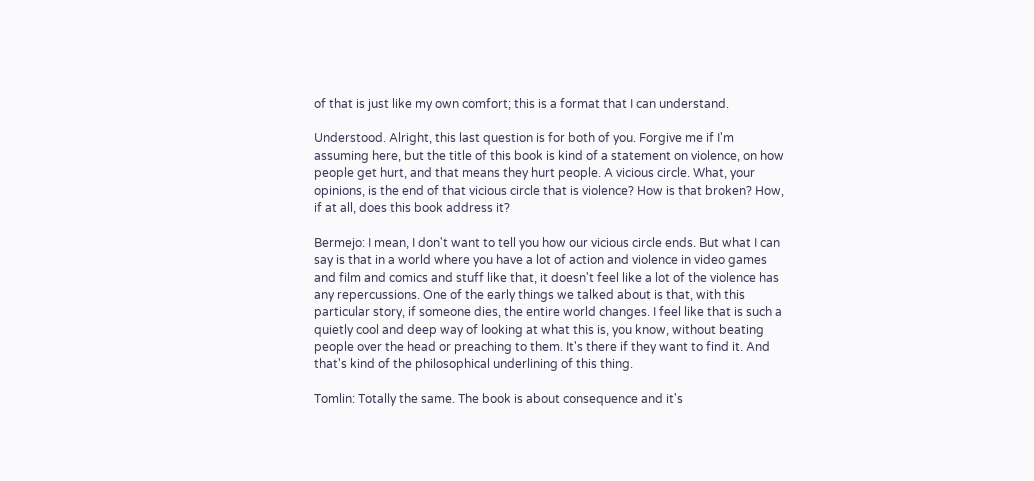of that is just like my own comfort; this is a format that I can understand.

Understood. Alright, this last question is for both of you. Forgive me if I'm assuming here, but the title of this book is kind of a statement on violence, on how people get hurt, and that means they hurt people. A vicious circle. What, your opinions, is the end of that vicious circle that is violence? How is that broken? How, if at all, does this book address it?

Bermejo: I mean, I don't want to tell you how our vicious circle ends. But what I can say is that in a world where you have a lot of action and violence in video games and film and comics and stuff like that, it doesn't feel like a lot of the violence has any repercussions. One of the early things we talked about is that, with this particular story, if someone dies, the entire world changes. I feel like that is such a quietly cool and deep way of looking at what this is, you know, without beating people over the head or preaching to them. It's there if they want to find it. And that's kind of the philosophical underlining of this thing.

Tomlin: Totally the same. The book is about consequence and it's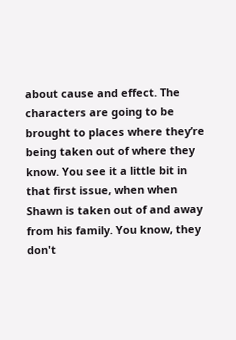about cause and effect. The characters are going to be brought to places where they’re being taken out of where they know. You see it a little bit in that first issue, when when Shawn is taken out of and away from his family. You know, they don't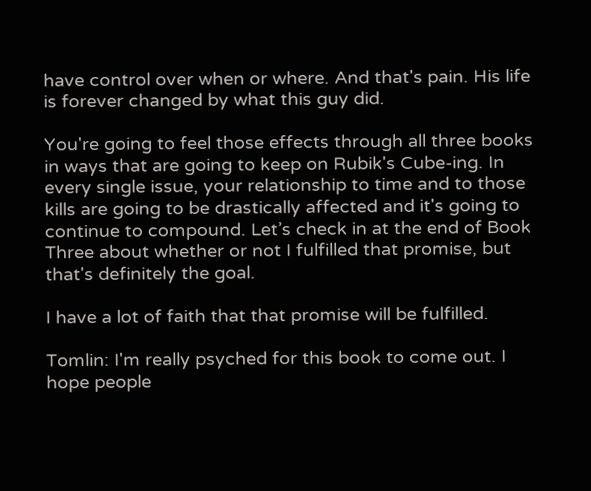have control over when or where. And that's pain. His life is forever changed by what this guy did.

You're going to feel those effects through all three books in ways that are going to keep on Rubik's Cube-ing. In every single issue, your relationship to time and to those kills are going to be drastically affected and it's going to continue to compound. Let’s check in at the end of Book Three about whether or not I fulfilled that promise, but that's definitely the goal.

I have a lot of faith that that promise will be fulfilled.

Tomlin: I'm really psyched for this book to come out. I hope people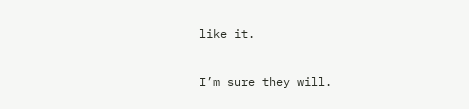like it.

I’m sure they will.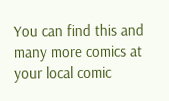You can find this and many more comics at your local comic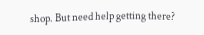shop. But need help getting there?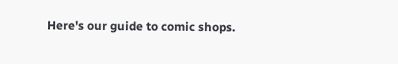Here's our guide to comic shops.